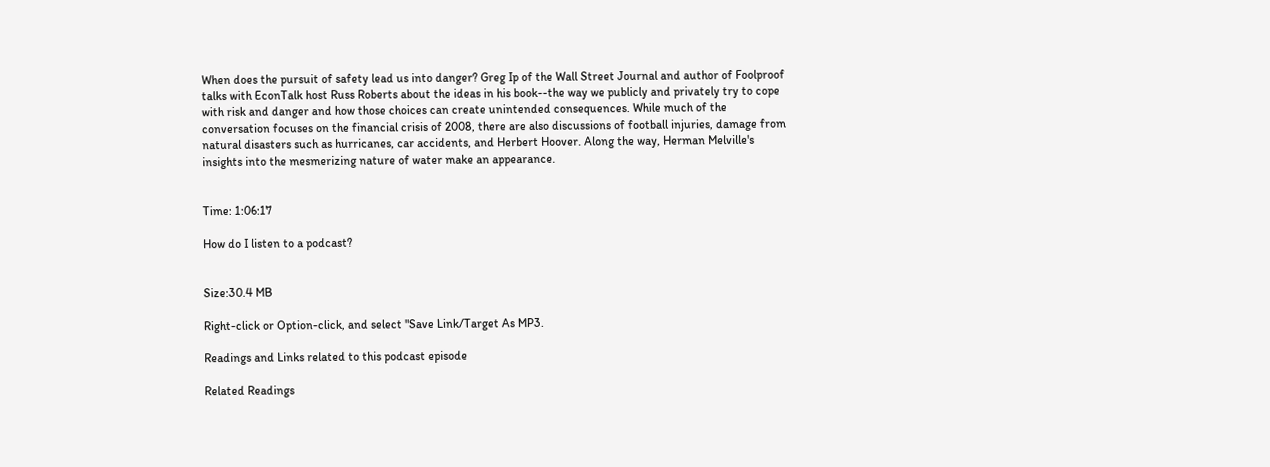When does the pursuit of safety lead us into danger? Greg Ip of the Wall Street Journal and author of Foolproof talks with EconTalk host Russ Roberts about the ideas in his book--the way we publicly and privately try to cope with risk and danger and how those choices can create unintended consequences. While much of the conversation focuses on the financial crisis of 2008, there are also discussions of football injuries, damage from natural disasters such as hurricanes, car accidents, and Herbert Hoover. Along the way, Herman Melville's insights into the mesmerizing nature of water make an appearance.


Time: 1:06:17

How do I listen to a podcast?


Size:30.4 MB

Right-click or Option-click, and select "Save Link/Target As MP3.

Readings and Links related to this podcast episode

Related Readings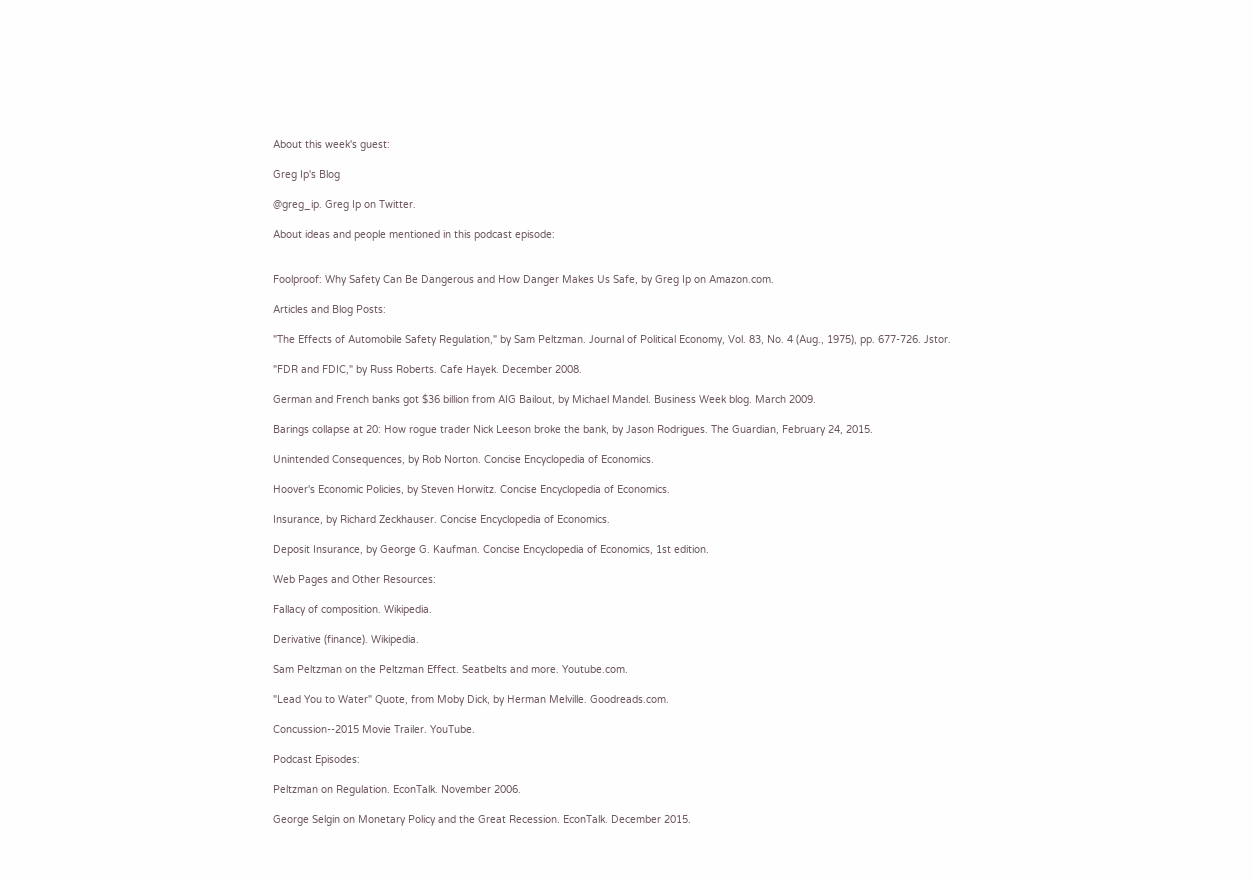About this week's guest:

Greg Ip's Blog

@greg_ip. Greg Ip on Twitter.

About ideas and people mentioned in this podcast episode:


Foolproof: Why Safety Can Be Dangerous and How Danger Makes Us Safe, by Greg Ip on Amazon.com.

Articles and Blog Posts:

"The Effects of Automobile Safety Regulation," by Sam Peltzman. Journal of Political Economy, Vol. 83, No. 4 (Aug., 1975), pp. 677-726. Jstor.

"FDR and FDIC," by Russ Roberts. Cafe Hayek. December 2008.

German and French banks got $36 billion from AIG Bailout, by Michael Mandel. Business Week blog. March 2009.

Barings collapse at 20: How rogue trader Nick Leeson broke the bank, by Jason Rodrigues. The Guardian, February 24, 2015.

Unintended Consequences, by Rob Norton. Concise Encyclopedia of Economics.

Hoover's Economic Policies, by Steven Horwitz. Concise Encyclopedia of Economics.

Insurance, by Richard Zeckhauser. Concise Encyclopedia of Economics.

Deposit Insurance, by George G. Kaufman. Concise Encyclopedia of Economics, 1st edition.

Web Pages and Other Resources:

Fallacy of composition. Wikipedia.

Derivative (finance). Wikipedia.

Sam Peltzman on the Peltzman Effect. Seatbelts and more. Youtube.com.

"Lead You to Water" Quote, from Moby Dick, by Herman Melville. Goodreads.com.

Concussion--2015 Movie Trailer. YouTube.

Podcast Episodes:

Peltzman on Regulation. EconTalk. November 2006.

George Selgin on Monetary Policy and the Great Recession. EconTalk. December 2015.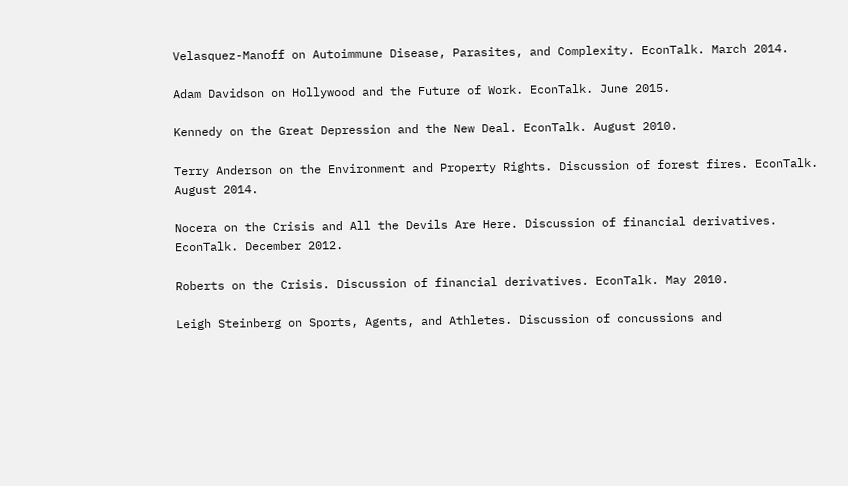Velasquez-Manoff on Autoimmune Disease, Parasites, and Complexity. EconTalk. March 2014.

Adam Davidson on Hollywood and the Future of Work. EconTalk. June 2015.

Kennedy on the Great Depression and the New Deal. EconTalk. August 2010.

Terry Anderson on the Environment and Property Rights. Discussion of forest fires. EconTalk. August 2014.

Nocera on the Crisis and All the Devils Are Here. Discussion of financial derivatives. EconTalk. December 2012.

Roberts on the Crisis. Discussion of financial derivatives. EconTalk. May 2010.

Leigh Steinberg on Sports, Agents, and Athletes. Discussion of concussions and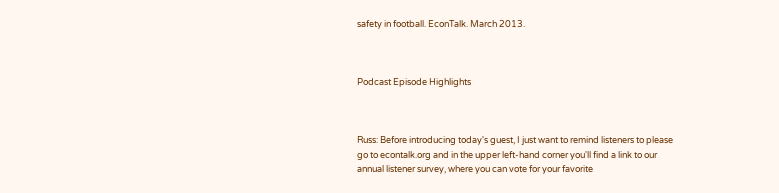safety in football. EconTalk. March 2013.



Podcast Episode Highlights



Russ: Before introducing today's guest, I just want to remind listeners to please go to econtalk.org and in the upper left-hand corner you'll find a link to our annual listener survey, where you can vote for your favorite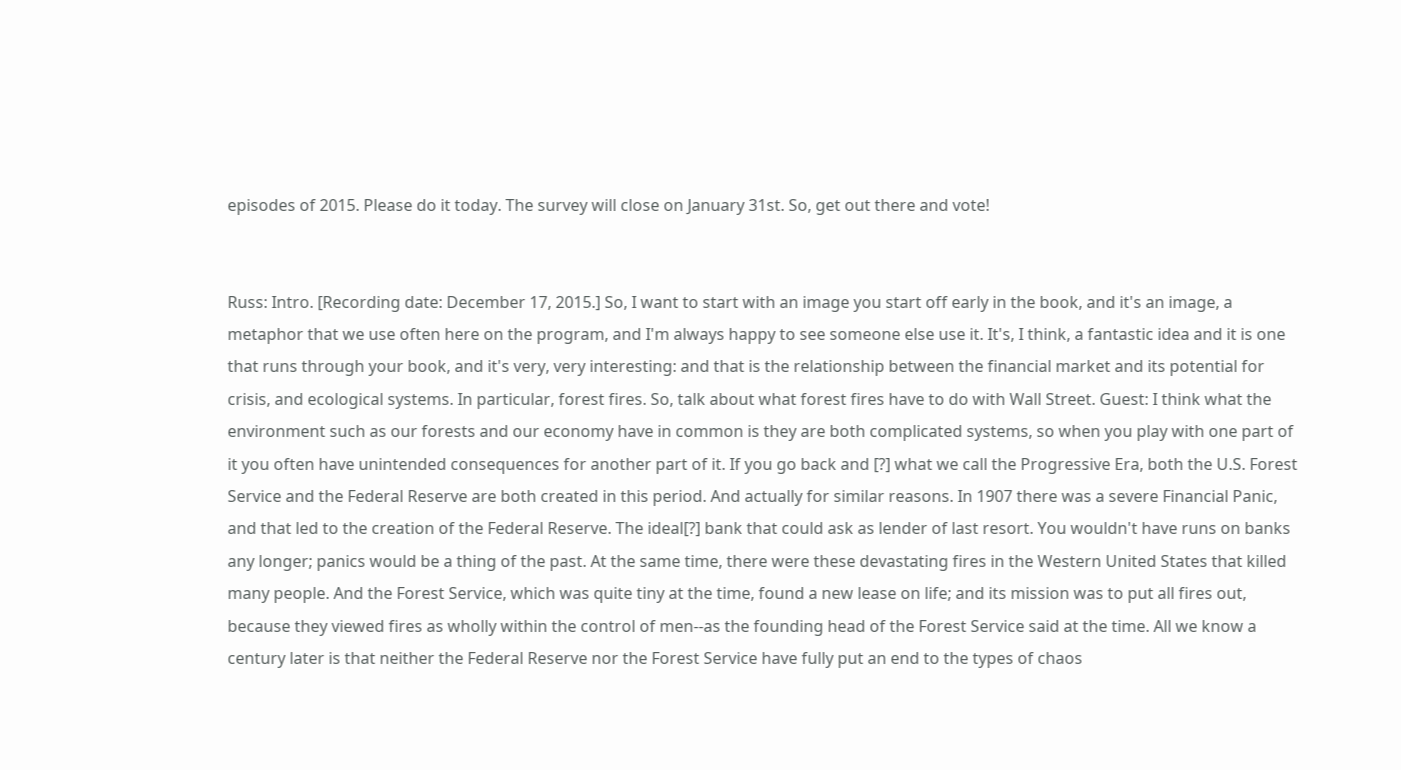episodes of 2015. Please do it today. The survey will close on January 31st. So, get out there and vote!


Russ: Intro. [Recording date: December 17, 2015.] So, I want to start with an image you start off early in the book, and it's an image, a metaphor that we use often here on the program, and I'm always happy to see someone else use it. It's, I think, a fantastic idea and it is one that runs through your book, and it's very, very interesting: and that is the relationship between the financial market and its potential for crisis, and ecological systems. In particular, forest fires. So, talk about what forest fires have to do with Wall Street. Guest: I think what the environment such as our forests and our economy have in common is they are both complicated systems, so when you play with one part of it you often have unintended consequences for another part of it. If you go back and [?] what we call the Progressive Era, both the U.S. Forest Service and the Federal Reserve are both created in this period. And actually for similar reasons. In 1907 there was a severe Financial Panic, and that led to the creation of the Federal Reserve. The ideal[?] bank that could ask as lender of last resort. You wouldn't have runs on banks any longer; panics would be a thing of the past. At the same time, there were these devastating fires in the Western United States that killed many people. And the Forest Service, which was quite tiny at the time, found a new lease on life; and its mission was to put all fires out, because they viewed fires as wholly within the control of men--as the founding head of the Forest Service said at the time. All we know a century later is that neither the Federal Reserve nor the Forest Service have fully put an end to the types of chaos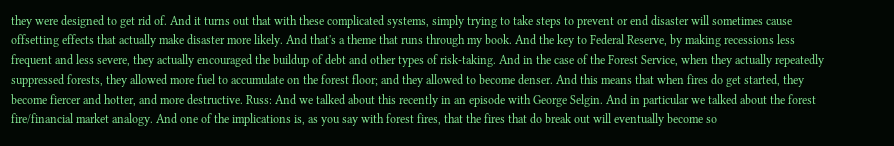they were designed to get rid of. And it turns out that with these complicated systems, simply trying to take steps to prevent or end disaster will sometimes cause offsetting effects that actually make disaster more likely. And that's a theme that runs through my book. And the key to Federal Reserve, by making recessions less frequent and less severe, they actually encouraged the buildup of debt and other types of risk-taking. And in the case of the Forest Service, when they actually repeatedly suppressed forests, they allowed more fuel to accumulate on the forest floor; and they allowed to become denser. And this means that when fires do get started, they become fiercer and hotter, and more destructive. Russ: And we talked about this recently in an episode with George Selgin. And in particular we talked about the forest fire/financial market analogy. And one of the implications is, as you say with forest fires, that the fires that do break out will eventually become so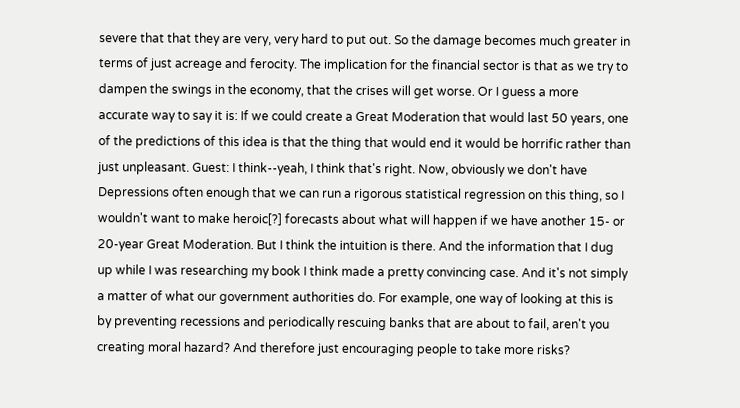severe that that they are very, very hard to put out. So the damage becomes much greater in terms of just acreage and ferocity. The implication for the financial sector is that as we try to dampen the swings in the economy, that the crises will get worse. Or I guess a more accurate way to say it is: If we could create a Great Moderation that would last 50 years, one of the predictions of this idea is that the thing that would end it would be horrific rather than just unpleasant. Guest: I think--yeah, I think that's right. Now, obviously we don't have Depressions often enough that we can run a rigorous statistical regression on this thing, so I wouldn't want to make heroic[?] forecasts about what will happen if we have another 15- or 20-year Great Moderation. But I think the intuition is there. And the information that I dug up while I was researching my book I think made a pretty convincing case. And it's not simply a matter of what our government authorities do. For example, one way of looking at this is by preventing recessions and periodically rescuing banks that are about to fail, aren't you creating moral hazard? And therefore just encouraging people to take more risks?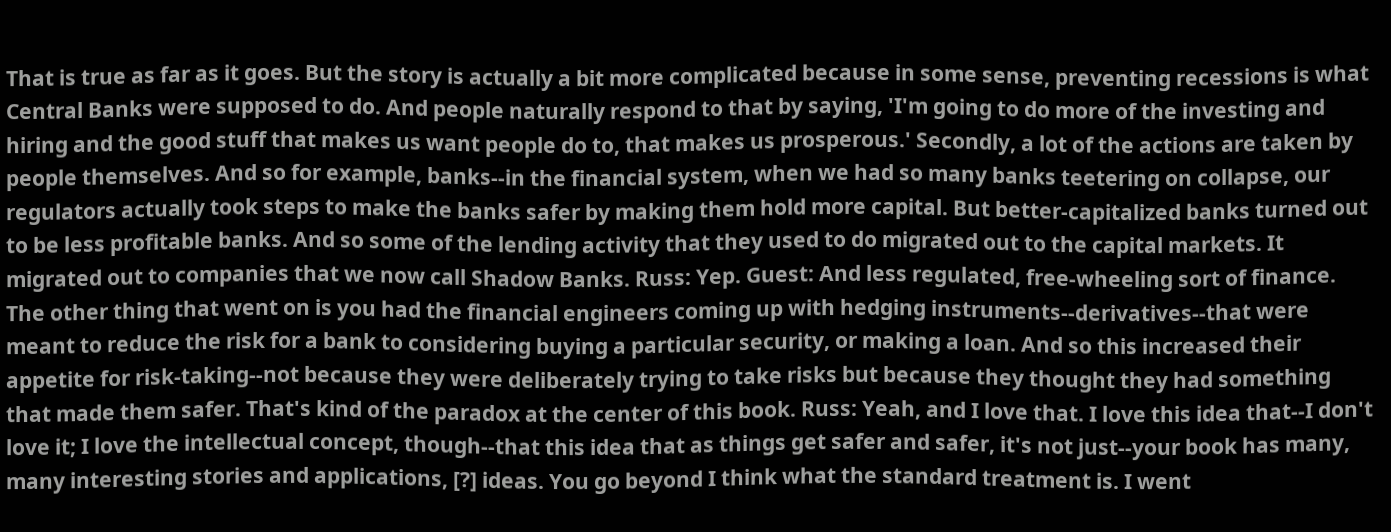That is true as far as it goes. But the story is actually a bit more complicated because in some sense, preventing recessions is what Central Banks were supposed to do. And people naturally respond to that by saying, 'I'm going to do more of the investing and hiring and the good stuff that makes us want people do to, that makes us prosperous.' Secondly, a lot of the actions are taken by people themselves. And so for example, banks--in the financial system, when we had so many banks teetering on collapse, our regulators actually took steps to make the banks safer by making them hold more capital. But better-capitalized banks turned out to be less profitable banks. And so some of the lending activity that they used to do migrated out to the capital markets. It migrated out to companies that we now call Shadow Banks. Russ: Yep. Guest: And less regulated, free-wheeling sort of finance. The other thing that went on is you had the financial engineers coming up with hedging instruments--derivatives--that were meant to reduce the risk for a bank to considering buying a particular security, or making a loan. And so this increased their appetite for risk-taking--not because they were deliberately trying to take risks but because they thought they had something that made them safer. That's kind of the paradox at the center of this book. Russ: Yeah, and I love that. I love this idea that--I don't love it; I love the intellectual concept, though--that this idea that as things get safer and safer, it's not just--your book has many, many interesting stories and applications, [?] ideas. You go beyond I think what the standard treatment is. I went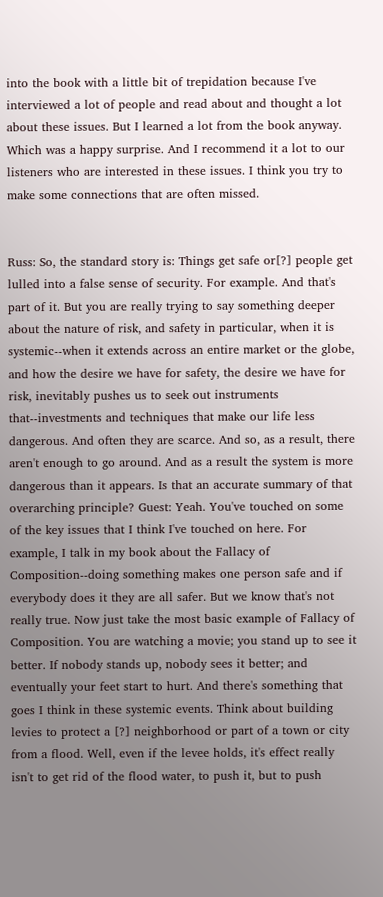into the book with a little bit of trepidation because I've interviewed a lot of people and read about and thought a lot about these issues. But I learned a lot from the book anyway. Which was a happy surprise. And I recommend it a lot to our listeners who are interested in these issues. I think you try to make some connections that are often missed.


Russ: So, the standard story is: Things get safe or[?] people get lulled into a false sense of security. For example. And that's part of it. But you are really trying to say something deeper about the nature of risk, and safety in particular, when it is systemic--when it extends across an entire market or the globe, and how the desire we have for safety, the desire we have for risk, inevitably pushes us to seek out instruments that--investments and techniques that make our life less dangerous. And often they are scarce. And so, as a result, there aren't enough to go around. And as a result the system is more dangerous than it appears. Is that an accurate summary of that overarching principle? Guest: Yeah. You've touched on some of the key issues that I think I've touched on here. For example, I talk in my book about the Fallacy of Composition--doing something makes one person safe and if everybody does it they are all safer. But we know that's not really true. Now just take the most basic example of Fallacy of Composition. You are watching a movie; you stand up to see it better. If nobody stands up, nobody sees it better; and eventually your feet start to hurt. And there's something that goes I think in these systemic events. Think about building levies to protect a [?] neighborhood or part of a town or city from a flood. Well, even if the levee holds, it's effect really isn't to get rid of the flood water, to push it, but to push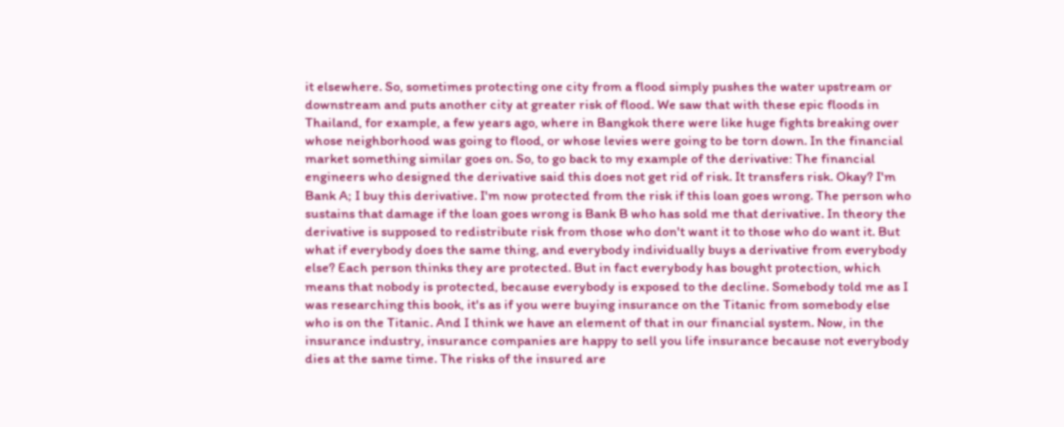it elsewhere. So, sometimes protecting one city from a flood simply pushes the water upstream or downstream and puts another city at greater risk of flood. We saw that with these epic floods in Thailand, for example, a few years ago, where in Bangkok there were like huge fights breaking over whose neighborhood was going to flood, or whose levies were going to be torn down. In the financial market something similar goes on. So, to go back to my example of the derivative: The financial engineers who designed the derivative said this does not get rid of risk. It transfers risk. Okay? I'm Bank A; I buy this derivative. I'm now protected from the risk if this loan goes wrong. The person who sustains that damage if the loan goes wrong is Bank B who has sold me that derivative. In theory the derivative is supposed to redistribute risk from those who don't want it to those who do want it. But what if everybody does the same thing, and everybody individually buys a derivative from everybody else? Each person thinks they are protected. But in fact everybody has bought protection, which means that nobody is protected, because everybody is exposed to the decline. Somebody told me as I was researching this book, it's as if you were buying insurance on the Titanic from somebody else who is on the Titanic. And I think we have an element of that in our financial system. Now, in the insurance industry, insurance companies are happy to sell you life insurance because not everybody dies at the same time. The risks of the insured are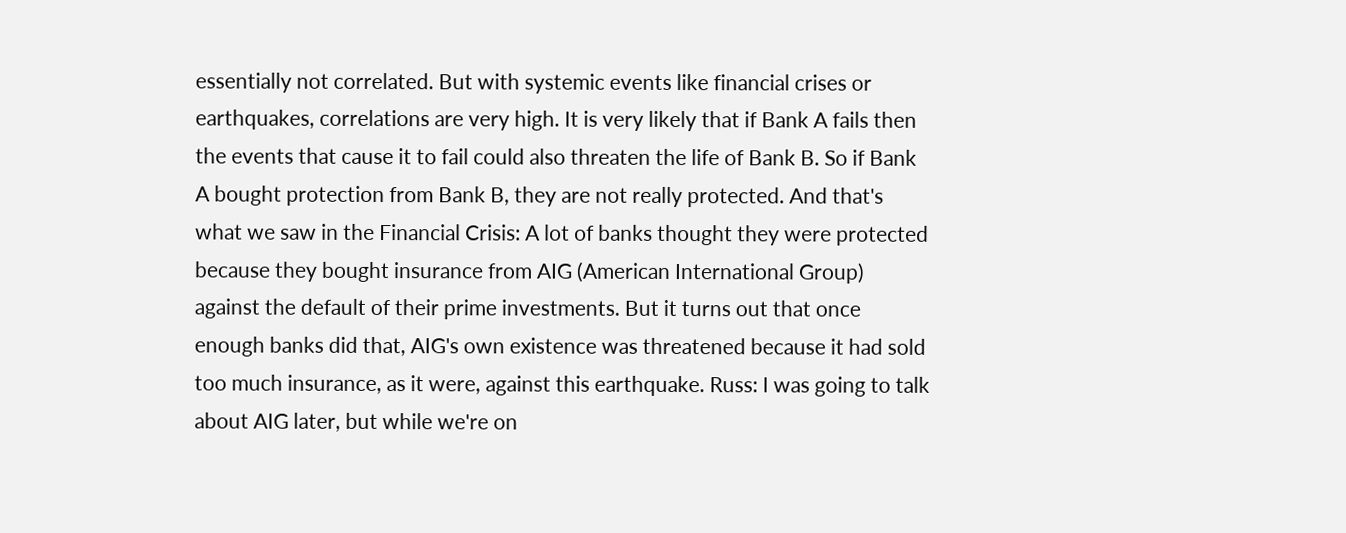essentially not correlated. But with systemic events like financial crises or earthquakes, correlations are very high. It is very likely that if Bank A fails then the events that cause it to fail could also threaten the life of Bank B. So if Bank A bought protection from Bank B, they are not really protected. And that's what we saw in the Financial Crisis: A lot of banks thought they were protected because they bought insurance from AIG (American International Group) against the default of their prime investments. But it turns out that once enough banks did that, AIG's own existence was threatened because it had sold too much insurance, as it were, against this earthquake. Russ: I was going to talk about AIG later, but while we're on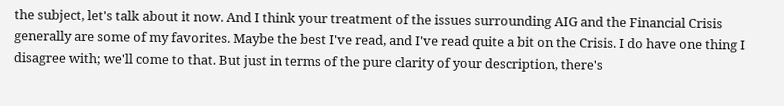the subject, let's talk about it now. And I think your treatment of the issues surrounding AIG and the Financial Crisis generally are some of my favorites. Maybe the best I've read, and I've read quite a bit on the Crisis. I do have one thing I disagree with; we'll come to that. But just in terms of the pure clarity of your description, there's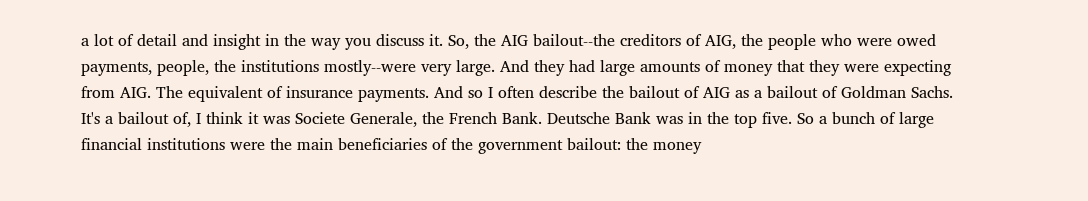a lot of detail and insight in the way you discuss it. So, the AIG bailout--the creditors of AIG, the people who were owed payments, people, the institutions mostly--were very large. And they had large amounts of money that they were expecting from AIG. The equivalent of insurance payments. And so I often describe the bailout of AIG as a bailout of Goldman Sachs. It's a bailout of, I think it was Societe Generale, the French Bank. Deutsche Bank was in the top five. So a bunch of large financial institutions were the main beneficiaries of the government bailout: the money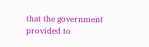that the government provided to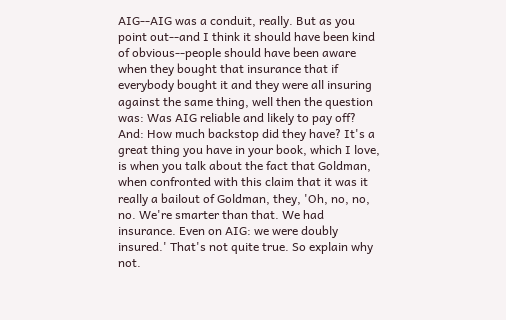AIG--AIG was a conduit, really. But as you point out--and I think it should have been kind of obvious--people should have been aware when they bought that insurance that if everybody bought it and they were all insuring against the same thing, well then the question was: Was AIG reliable and likely to pay off? And: How much backstop did they have? It's a great thing you have in your book, which I love, is when you talk about the fact that Goldman, when confronted with this claim that it was it really a bailout of Goldman, they, 'Oh, no, no, no. We're smarter than that. We had insurance. Even on AIG: we were doubly insured.' That's not quite true. So explain why not.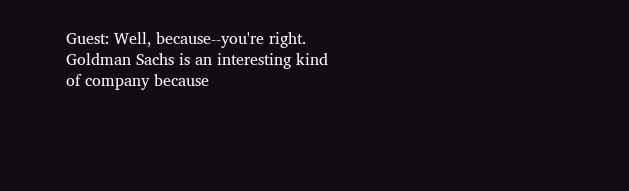Guest: Well, because--you're right. Goldman Sachs is an interesting kind of company because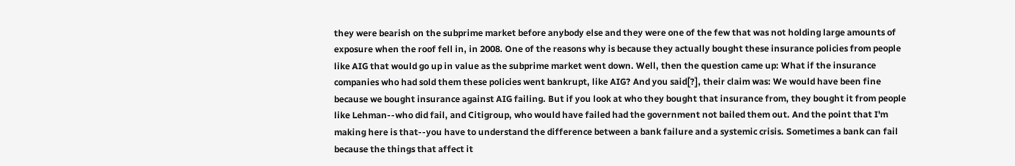they were bearish on the subprime market before anybody else and they were one of the few that was not holding large amounts of exposure when the roof fell in, in 2008. One of the reasons why is because they actually bought these insurance policies from people like AIG that would go up in value as the subprime market went down. Well, then the question came up: What if the insurance companies who had sold them these policies went bankrupt, like AIG? And you said[?], their claim was: We would have been fine because we bought insurance against AIG failing. But if you look at who they bought that insurance from, they bought it from people like Lehman--who did fail, and Citigroup, who would have failed had the government not bailed them out. And the point that I'm making here is that--you have to understand the difference between a bank failure and a systemic crisis. Sometimes a bank can fail because the things that affect it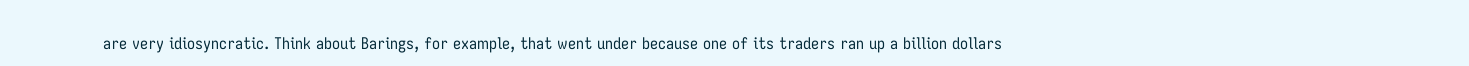are very idiosyncratic. Think about Barings, for example, that went under because one of its traders ran up a billion dollars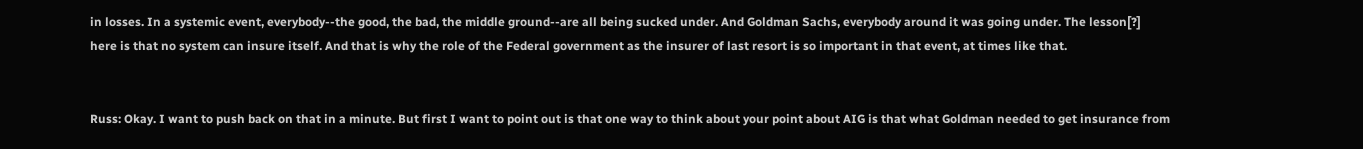in losses. In a systemic event, everybody--the good, the bad, the middle ground--are all being sucked under. And Goldman Sachs, everybody around it was going under. The lesson[?] here is that no system can insure itself. And that is why the role of the Federal government as the insurer of last resort is so important in that event, at times like that.


Russ: Okay. I want to push back on that in a minute. But first I want to point out is that one way to think about your point about AIG is that what Goldman needed to get insurance from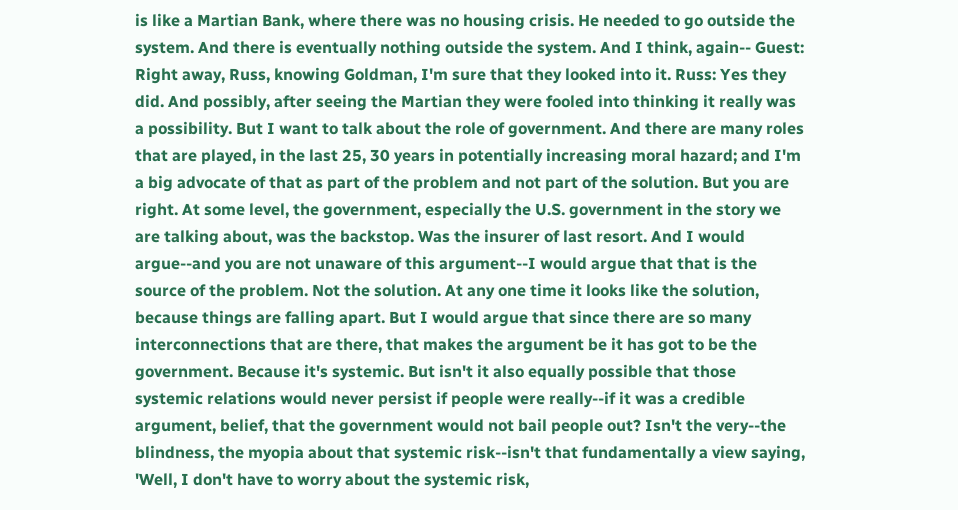is like a Martian Bank, where there was no housing crisis. He needed to go outside the system. And there is eventually nothing outside the system. And I think, again-- Guest: Right away, Russ, knowing Goldman, I'm sure that they looked into it. Russ: Yes they did. And possibly, after seeing the Martian they were fooled into thinking it really was a possibility. But I want to talk about the role of government. And there are many roles that are played, in the last 25, 30 years in potentially increasing moral hazard; and I'm a big advocate of that as part of the problem and not part of the solution. But you are right. At some level, the government, especially the U.S. government in the story we are talking about, was the backstop. Was the insurer of last resort. And I would argue--and you are not unaware of this argument--I would argue that that is the source of the problem. Not the solution. At any one time it looks like the solution, because things are falling apart. But I would argue that since there are so many interconnections that are there, that makes the argument be it has got to be the government. Because it's systemic. But isn't it also equally possible that those systemic relations would never persist if people were really--if it was a credible argument, belief, that the government would not bail people out? Isn't the very--the blindness, the myopia about that systemic risk--isn't that fundamentally a view saying, 'Well, I don't have to worry about the systemic risk,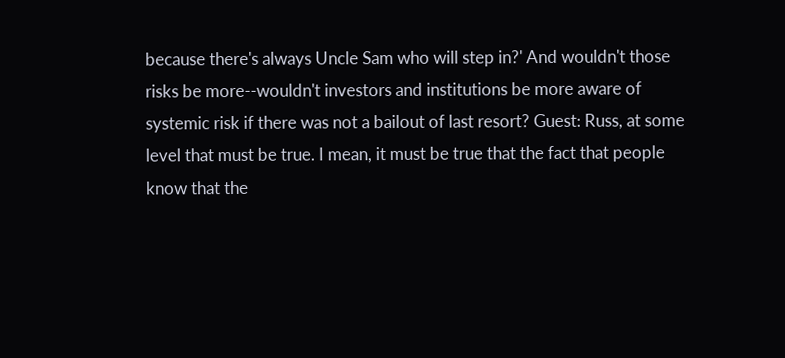because there's always Uncle Sam who will step in?' And wouldn't those risks be more--wouldn't investors and institutions be more aware of systemic risk if there was not a bailout of last resort? Guest: Russ, at some level that must be true. I mean, it must be true that the fact that people know that the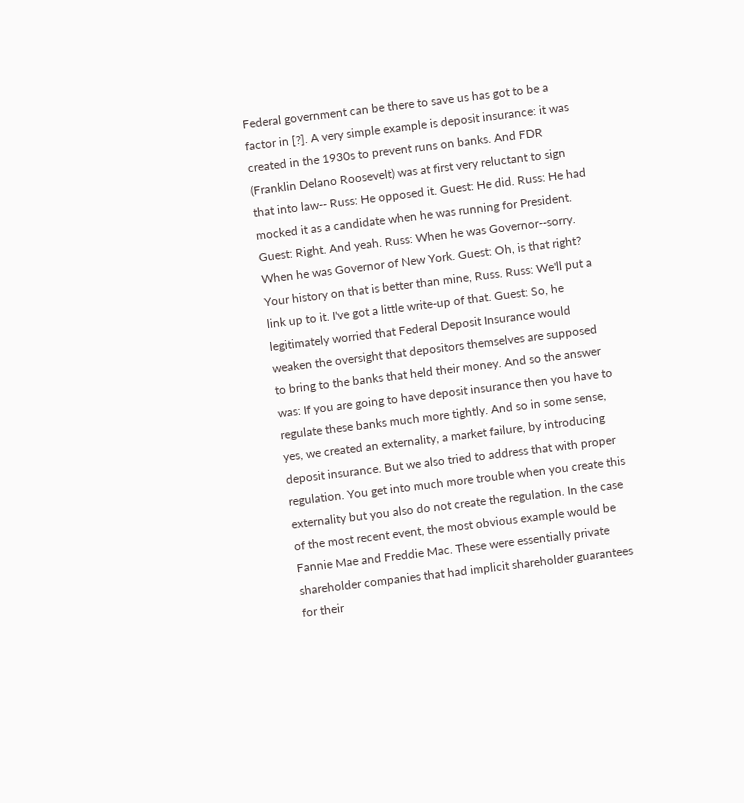Federal government can be there to save us has got to be a factor in [?]. A very simple example is deposit insurance: it was created in the 1930s to prevent runs on banks. And FDR (Franklin Delano Roosevelt) was at first very reluctant to sign that into law-- Russ: He opposed it. Guest: He did. Russ: He had mocked it as a candidate when he was running for President. Guest: Right. And yeah. Russ: When he was Governor--sorry. When he was Governor of New York. Guest: Oh, is that right? Your history on that is better than mine, Russ. Russ: We'll put a link up to it. I've got a little write-up of that. Guest: So, he legitimately worried that Federal Deposit Insurance would weaken the oversight that depositors themselves are supposed to bring to the banks that held their money. And so the answer was: If you are going to have deposit insurance then you have to regulate these banks much more tightly. And so in some sense, yes, we created an externality, a market failure, by introducing deposit insurance. But we also tried to address that with proper regulation. You get into much more trouble when you create this externality but you also do not create the regulation. In the case of the most recent event, the most obvious example would be Fannie Mae and Freddie Mac. These were essentially private shareholder companies that had implicit shareholder guarantees for their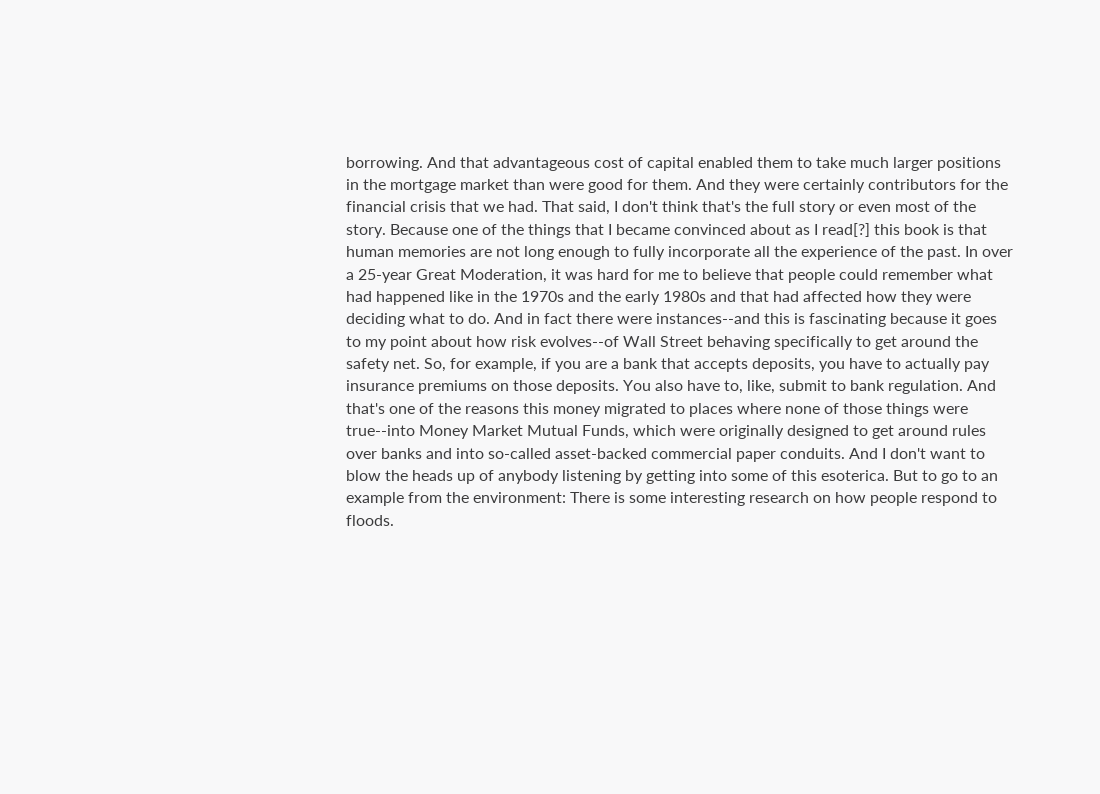borrowing. And that advantageous cost of capital enabled them to take much larger positions in the mortgage market than were good for them. And they were certainly contributors for the financial crisis that we had. That said, I don't think that's the full story or even most of the story. Because one of the things that I became convinced about as I read[?] this book is that human memories are not long enough to fully incorporate all the experience of the past. In over a 25-year Great Moderation, it was hard for me to believe that people could remember what had happened like in the 1970s and the early 1980s and that had affected how they were deciding what to do. And in fact there were instances--and this is fascinating because it goes to my point about how risk evolves--of Wall Street behaving specifically to get around the safety net. So, for example, if you are a bank that accepts deposits, you have to actually pay insurance premiums on those deposits. You also have to, like, submit to bank regulation. And that's one of the reasons this money migrated to places where none of those things were true--into Money Market Mutual Funds, which were originally designed to get around rules over banks and into so-called asset-backed commercial paper conduits. And I don't want to blow the heads up of anybody listening by getting into some of this esoterica. But to go to an example from the environment: There is some interesting research on how people respond to floods.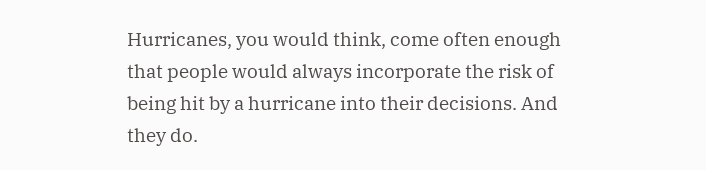Hurricanes, you would think, come often enough that people would always incorporate the risk of being hit by a hurricane into their decisions. And they do.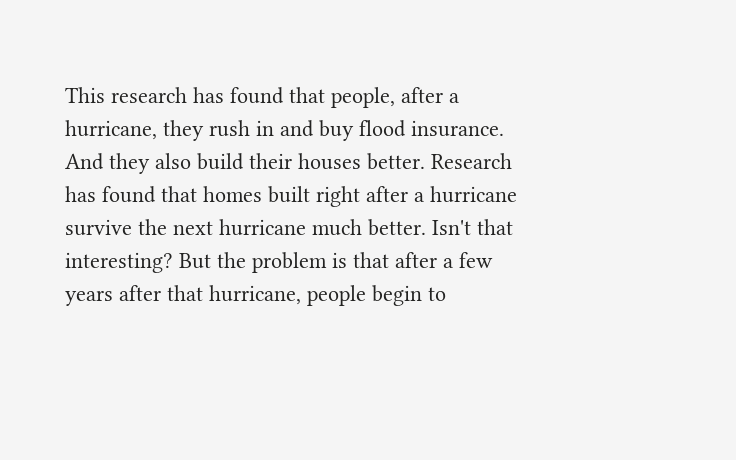This research has found that people, after a hurricane, they rush in and buy flood insurance. And they also build their houses better. Research has found that homes built right after a hurricane survive the next hurricane much better. Isn't that interesting? But the problem is that after a few years after that hurricane, people begin to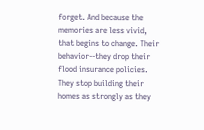forget. And because the memories are less vivid, that begins to change. Their behavior--they drop their flood insurance policies. They stop building their homes as strongly as they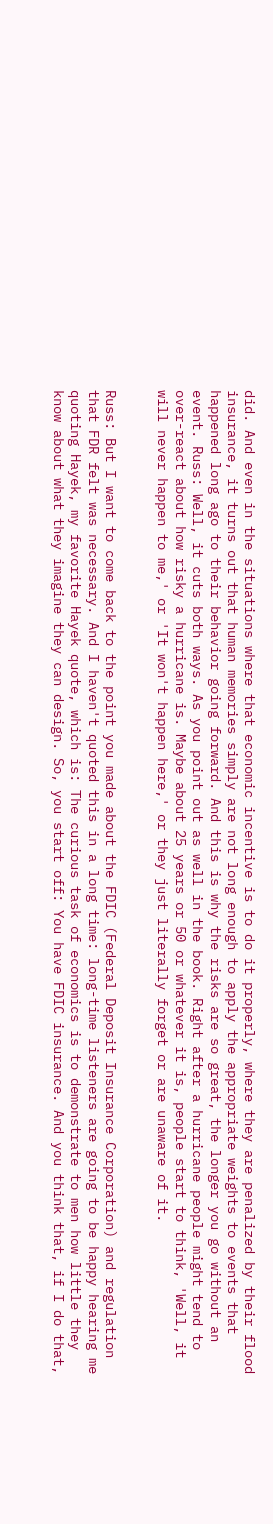did. And even in the situations where that economic incentive is to do it properly, where they are penalized by their flood insurance, it turns out that human memories simply are not long enough to apply the appropriate weights to events that happened long ago to their behavior going forward. And this is why the risks are so great, the longer you go without an event. Russ: Well, it cuts both ways. As you point out as well in the book. Right after a hurricane people might tend to over-react about how risky a hurricane is. Maybe about 25 years or 50 or whatever it is, people start to think, 'Well, it will never happen to me,' or 'It won't happen here,' or they just literally forget or are unaware of it.


Russ: But I want to come back to the point you made about the FDIC (Federal Deposit Insurance Corporation) and regulation that FDR felt was necessary. And I haven't quoted this in a long time: long-time listeners are going to be happy hearing me quoting Hayek, my favorite Hayek quote, which is: The curious task of economics is to demonstrate to men how little they know about what they imagine they can design. So, you start off: You have FDIC insurance. And you think that, if I do that,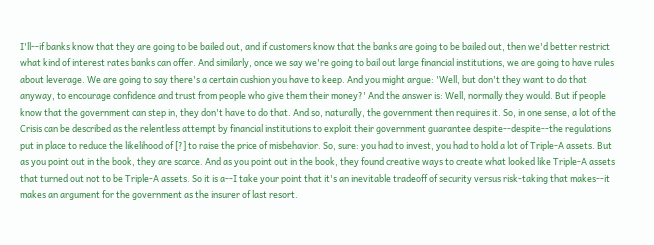I'll--if banks know that they are going to be bailed out, and if customers know that the banks are going to be bailed out, then we'd better restrict what kind of interest rates banks can offer. And similarly, once we say we're going to bail out large financial institutions, we are going to have rules about leverage. We are going to say there's a certain cushion you have to keep. And you might argue: 'Well, but don't they want to do that anyway, to encourage confidence and trust from people who give them their money?' And the answer is: Well, normally they would. But if people know that the government can step in, they don't have to do that. And so, naturally, the government then requires it. So, in one sense, a lot of the Crisis can be described as the relentless attempt by financial institutions to exploit their government guarantee despite--despite--the regulations put in place to reduce the likelihood of [?] to raise the price of misbehavior. So, sure: you had to invest, you had to hold a lot of Triple-A assets. But as you point out in the book, they are scarce. And as you point out in the book, they found creative ways to create what looked like Triple-A assets that turned out not to be Triple-A assets. So it is a--I take your point that it's an inevitable tradeoff of security versus risk-taking that makes--it makes an argument for the government as the insurer of last resort.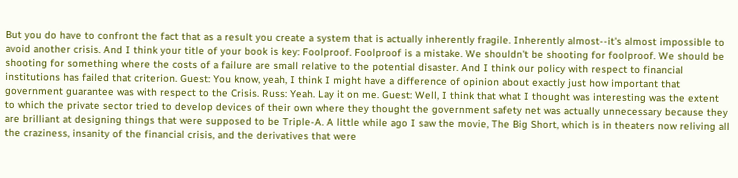But you do have to confront the fact that as a result you create a system that is actually inherently fragile. Inherently almost--it's almost impossible to avoid another crisis. And I think your title of your book is key: Foolproof. Foolproof is a mistake. We shouldn't be shooting for foolproof. We should be shooting for something where the costs of a failure are small relative to the potential disaster. And I think our policy with respect to financial institutions has failed that criterion. Guest: You know, yeah, I think I might have a difference of opinion about exactly just how important that government guarantee was with respect to the Crisis. Russ: Yeah. Lay it on me. Guest: Well, I think that what I thought was interesting was the extent to which the private sector tried to develop devices of their own where they thought the government safety net was actually unnecessary because they are brilliant at designing things that were supposed to be Triple-A. A little while ago I saw the movie, The Big Short, which is in theaters now reliving all the craziness, insanity of the financial crisis, and the derivatives that were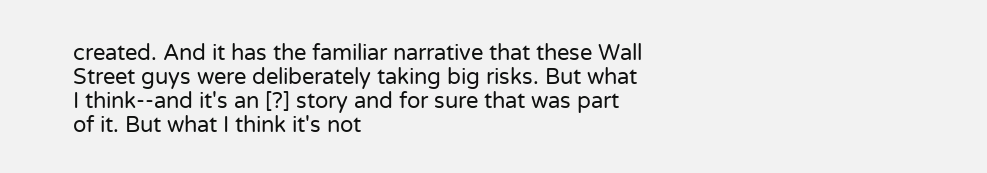created. And it has the familiar narrative that these Wall Street guys were deliberately taking big risks. But what I think--and it's an [?] story and for sure that was part of it. But what I think it's not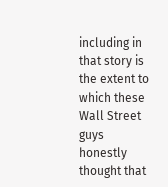including in that story is the extent to which these Wall Street guys honestly thought that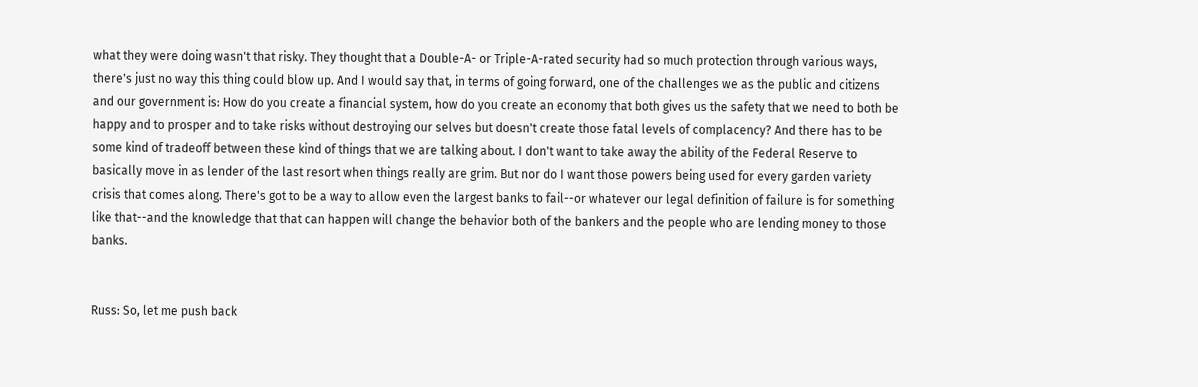what they were doing wasn't that risky. They thought that a Double-A- or Triple-A-rated security had so much protection through various ways, there's just no way this thing could blow up. And I would say that, in terms of going forward, one of the challenges we as the public and citizens and our government is: How do you create a financial system, how do you create an economy that both gives us the safety that we need to both be happy and to prosper and to take risks without destroying our selves but doesn't create those fatal levels of complacency? And there has to be some kind of tradeoff between these kind of things that we are talking about. I don't want to take away the ability of the Federal Reserve to basically move in as lender of the last resort when things really are grim. But nor do I want those powers being used for every garden variety crisis that comes along. There's got to be a way to allow even the largest banks to fail--or whatever our legal definition of failure is for something like that--and the knowledge that that can happen will change the behavior both of the bankers and the people who are lending money to those banks.


Russ: So, let me push back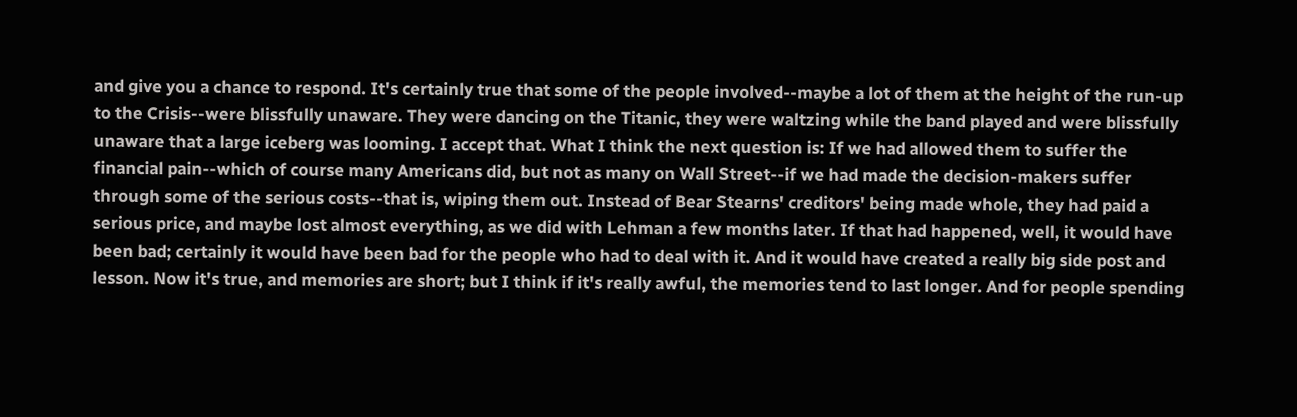and give you a chance to respond. It's certainly true that some of the people involved--maybe a lot of them at the height of the run-up to the Crisis--were blissfully unaware. They were dancing on the Titanic, they were waltzing while the band played and were blissfully unaware that a large iceberg was looming. I accept that. What I think the next question is: If we had allowed them to suffer the financial pain--which of course many Americans did, but not as many on Wall Street--if we had made the decision-makers suffer through some of the serious costs--that is, wiping them out. Instead of Bear Stearns' creditors' being made whole, they had paid a serious price, and maybe lost almost everything, as we did with Lehman a few months later. If that had happened, well, it would have been bad; certainly it would have been bad for the people who had to deal with it. And it would have created a really big side post and lesson. Now it's true, and memories are short; but I think if it's really awful, the memories tend to last longer. And for people spending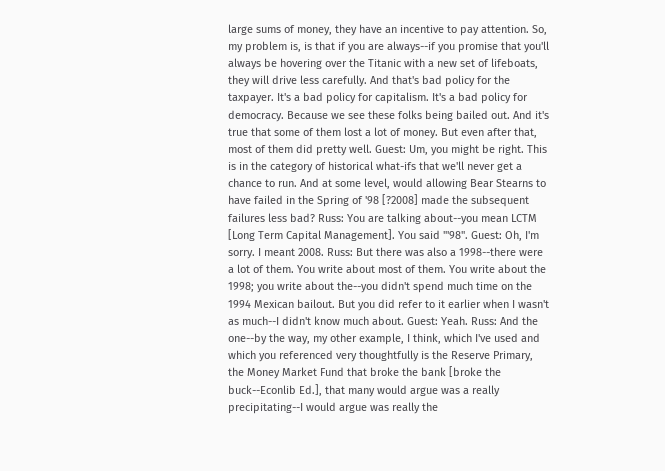large sums of money, they have an incentive to pay attention. So, my problem is, is that if you are always--if you promise that you'll always be hovering over the Titanic with a new set of lifeboats, they will drive less carefully. And that's bad policy for the taxpayer. It's a bad policy for capitalism. It's a bad policy for democracy. Because we see these folks being bailed out. And it's true that some of them lost a lot of money. But even after that, most of them did pretty well. Guest: Um, you might be right. This is in the category of historical what-ifs that we'll never get a chance to run. And at some level, would allowing Bear Stearns to have failed in the Spring of '98 [?2008] made the subsequent failures less bad? Russ: You are talking about--you mean LCTM [Long Term Capital Management]. You said "'98". Guest: Oh, I'm sorry. I meant 2008. Russ: But there was also a 1998--there were a lot of them. You write about most of them. You write about the 1998; you write about the--you didn't spend much time on the 1994 Mexican bailout. But you did refer to it earlier when I wasn't as much--I didn't know much about. Guest: Yeah. Russ: And the one--by the way, my other example, I think, which I've used and which you referenced very thoughtfully is the Reserve Primary, the Money Market Fund that broke the bank [broke the buck--Econlib Ed.], that many would argue was a really precipitating--I would argue was really the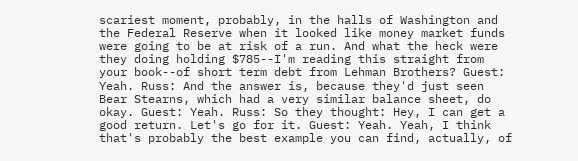scariest moment, probably, in the halls of Washington and the Federal Reserve when it looked like money market funds were going to be at risk of a run. And what the heck were they doing holding $785--I'm reading this straight from your book--of short term debt from Lehman Brothers? Guest: Yeah. Russ: And the answer is, because they'd just seen Bear Stearns, which had a very similar balance sheet, do okay. Guest: Yeah. Russ: So they thought: Hey, I can get a good return. Let's go for it. Guest: Yeah. Yeah, I think that's probably the best example you can find, actually, of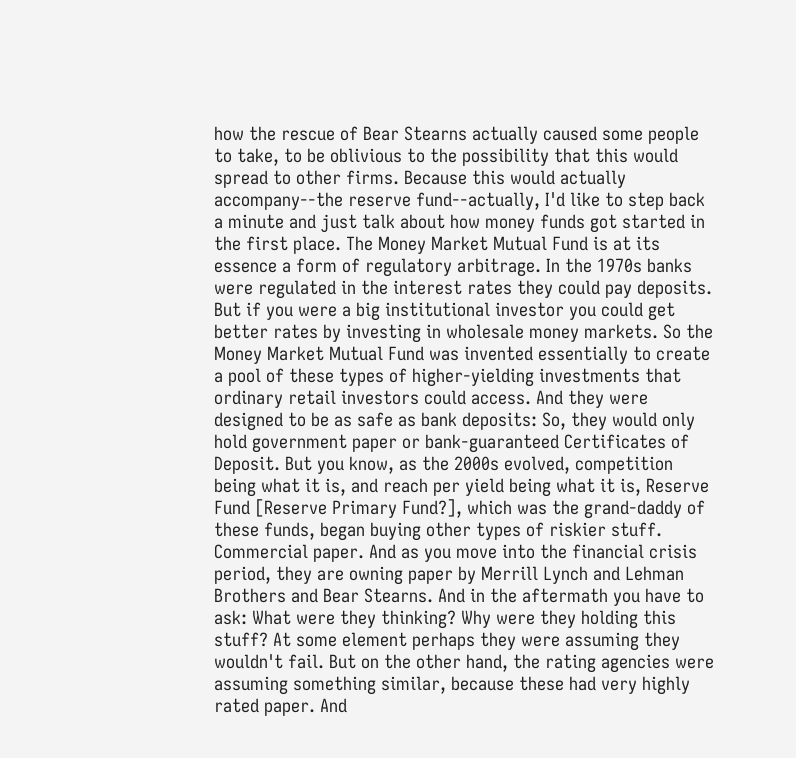how the rescue of Bear Stearns actually caused some people to take, to be oblivious to the possibility that this would spread to other firms. Because this would actually accompany--the reserve fund--actually, I'd like to step back a minute and just talk about how money funds got started in the first place. The Money Market Mutual Fund is at its essence a form of regulatory arbitrage. In the 1970s banks were regulated in the interest rates they could pay deposits. But if you were a big institutional investor you could get better rates by investing in wholesale money markets. So the Money Market Mutual Fund was invented essentially to create a pool of these types of higher-yielding investments that ordinary retail investors could access. And they were designed to be as safe as bank deposits: So, they would only hold government paper or bank-guaranteed Certificates of Deposit. But you know, as the 2000s evolved, competition being what it is, and reach per yield being what it is, Reserve Fund [Reserve Primary Fund?], which was the grand-daddy of these funds, began buying other types of riskier stuff. Commercial paper. And as you move into the financial crisis period, they are owning paper by Merrill Lynch and Lehman Brothers and Bear Stearns. And in the aftermath you have to ask: What were they thinking? Why were they holding this stuff? At some element perhaps they were assuming they wouldn't fail. But on the other hand, the rating agencies were assuming something similar, because these had very highly rated paper. And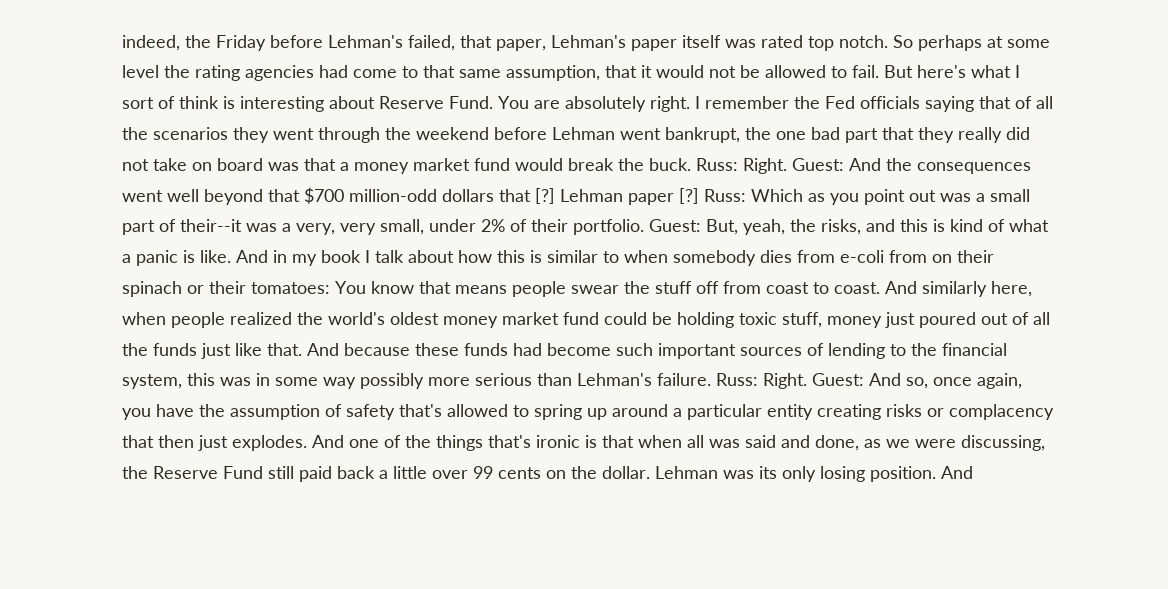indeed, the Friday before Lehman's failed, that paper, Lehman's paper itself was rated top notch. So perhaps at some level the rating agencies had come to that same assumption, that it would not be allowed to fail. But here's what I sort of think is interesting about Reserve Fund. You are absolutely right. I remember the Fed officials saying that of all the scenarios they went through the weekend before Lehman went bankrupt, the one bad part that they really did not take on board was that a money market fund would break the buck. Russ: Right. Guest: And the consequences went well beyond that $700 million-odd dollars that [?] Lehman paper [?] Russ: Which as you point out was a small part of their--it was a very, very small, under 2% of their portfolio. Guest: But, yeah, the risks, and this is kind of what a panic is like. And in my book I talk about how this is similar to when somebody dies from e-coli from on their spinach or their tomatoes: You know that means people swear the stuff off from coast to coast. And similarly here, when people realized the world's oldest money market fund could be holding toxic stuff, money just poured out of all the funds just like that. And because these funds had become such important sources of lending to the financial system, this was in some way possibly more serious than Lehman's failure. Russ: Right. Guest: And so, once again, you have the assumption of safety that's allowed to spring up around a particular entity creating risks or complacency that then just explodes. And one of the things that's ironic is that when all was said and done, as we were discussing, the Reserve Fund still paid back a little over 99 cents on the dollar. Lehman was its only losing position. And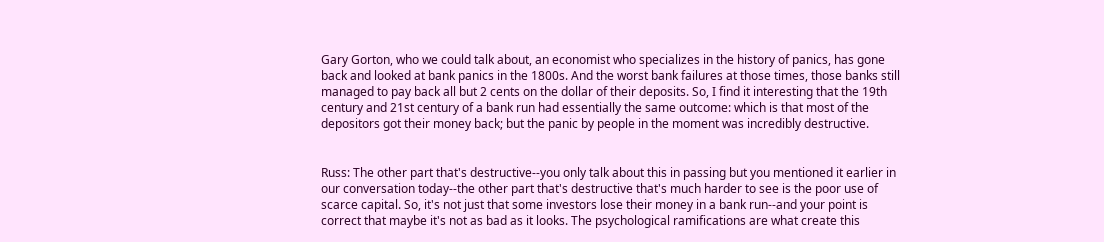Gary Gorton, who we could talk about, an economist who specializes in the history of panics, has gone back and looked at bank panics in the 1800s. And the worst bank failures at those times, those banks still managed to pay back all but 2 cents on the dollar of their deposits. So, I find it interesting that the 19th century and 21st century of a bank run had essentially the same outcome: which is that most of the depositors got their money back; but the panic by people in the moment was incredibly destructive.


Russ: The other part that's destructive--you only talk about this in passing but you mentioned it earlier in our conversation today--the other part that's destructive that's much harder to see is the poor use of scarce capital. So, it's not just that some investors lose their money in a bank run--and your point is correct that maybe it's not as bad as it looks. The psychological ramifications are what create this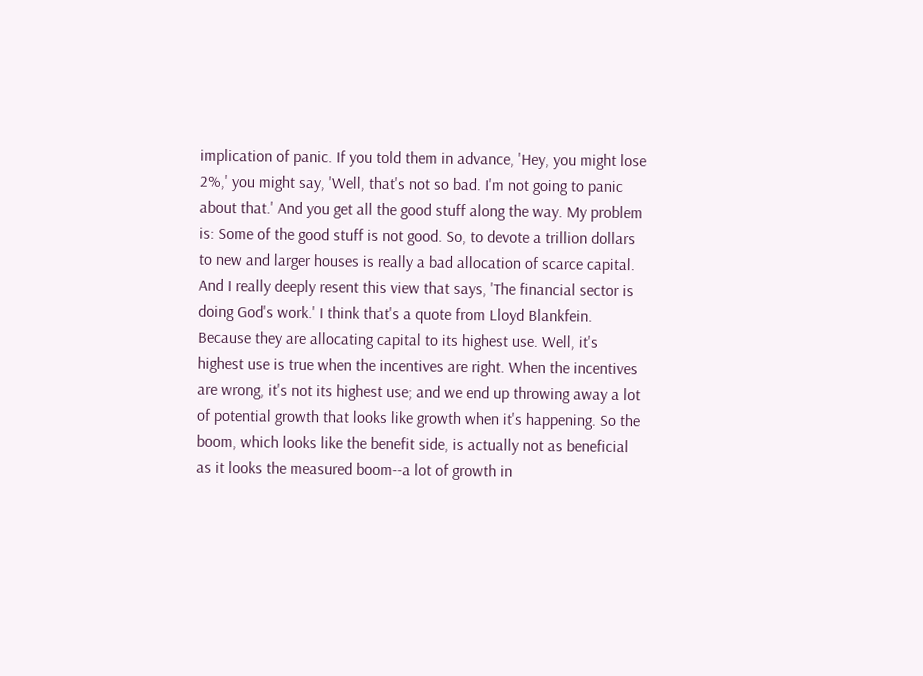implication of panic. If you told them in advance, 'Hey, you might lose 2%,' you might say, 'Well, that's not so bad. I'm not going to panic about that.' And you get all the good stuff along the way. My problem is: Some of the good stuff is not good. So, to devote a trillion dollars to new and larger houses is really a bad allocation of scarce capital. And I really deeply resent this view that says, 'The financial sector is doing God's work.' I think that's a quote from Lloyd Blankfein. Because they are allocating capital to its highest use. Well, it's highest use is true when the incentives are right. When the incentives are wrong, it's not its highest use; and we end up throwing away a lot of potential growth that looks like growth when it's happening. So the boom, which looks like the benefit side, is actually not as beneficial as it looks the measured boom--a lot of growth in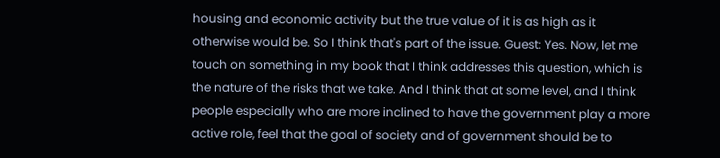housing and economic activity but the true value of it is as high as it otherwise would be. So I think that's part of the issue. Guest: Yes. Now, let me touch on something in my book that I think addresses this question, which is the nature of the risks that we take. And I think that at some level, and I think people especially who are more inclined to have the government play a more active role, feel that the goal of society and of government should be to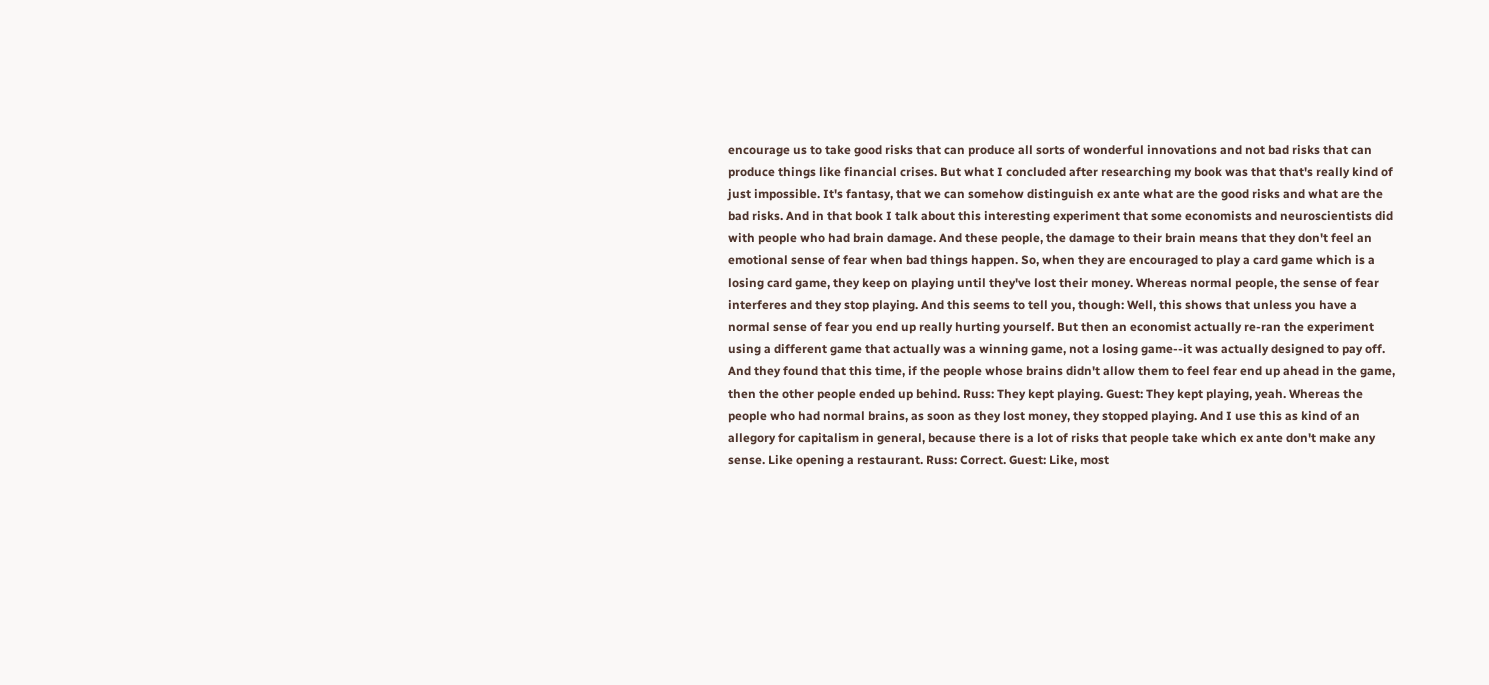encourage us to take good risks that can produce all sorts of wonderful innovations and not bad risks that can produce things like financial crises. But what I concluded after researching my book was that that's really kind of just impossible. It's fantasy, that we can somehow distinguish ex ante what are the good risks and what are the bad risks. And in that book I talk about this interesting experiment that some economists and neuroscientists did with people who had brain damage. And these people, the damage to their brain means that they don't feel an emotional sense of fear when bad things happen. So, when they are encouraged to play a card game which is a losing card game, they keep on playing until they've lost their money. Whereas normal people, the sense of fear interferes and they stop playing. And this seems to tell you, though: Well, this shows that unless you have a normal sense of fear you end up really hurting yourself. But then an economist actually re-ran the experiment using a different game that actually was a winning game, not a losing game--it was actually designed to pay off. And they found that this time, if the people whose brains didn't allow them to feel fear end up ahead in the game, then the other people ended up behind. Russ: They kept playing. Guest: They kept playing, yeah. Whereas the people who had normal brains, as soon as they lost money, they stopped playing. And I use this as kind of an allegory for capitalism in general, because there is a lot of risks that people take which ex ante don't make any sense. Like opening a restaurant. Russ: Correct. Guest: Like, most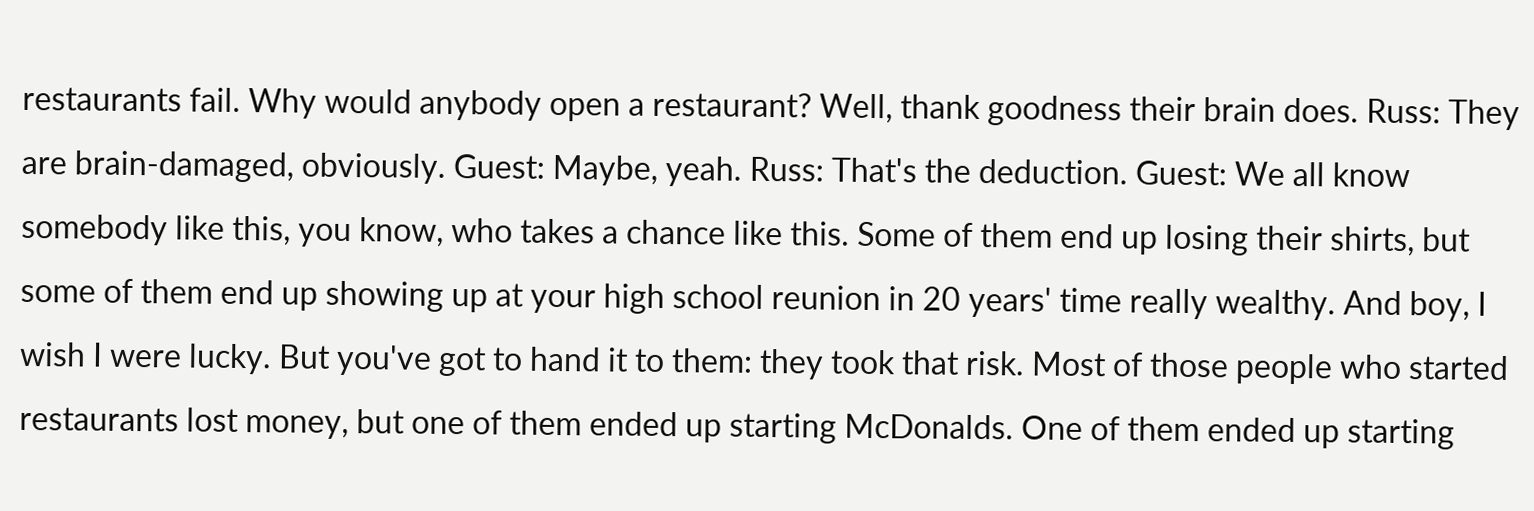restaurants fail. Why would anybody open a restaurant? Well, thank goodness their brain does. Russ: They are brain-damaged, obviously. Guest: Maybe, yeah. Russ: That's the deduction. Guest: We all know somebody like this, you know, who takes a chance like this. Some of them end up losing their shirts, but some of them end up showing up at your high school reunion in 20 years' time really wealthy. And boy, I wish I were lucky. But you've got to hand it to them: they took that risk. Most of those people who started restaurants lost money, but one of them ended up starting McDonalds. One of them ended up starting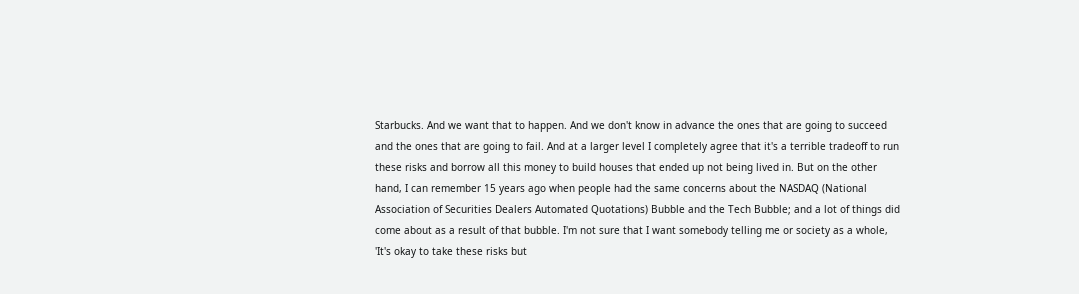Starbucks. And we want that to happen. And we don't know in advance the ones that are going to succeed and the ones that are going to fail. And at a larger level I completely agree that it's a terrible tradeoff to run these risks and borrow all this money to build houses that ended up not being lived in. But on the other hand, I can remember 15 years ago when people had the same concerns about the NASDAQ (National Association of Securities Dealers Automated Quotations) Bubble and the Tech Bubble; and a lot of things did come about as a result of that bubble. I'm not sure that I want somebody telling me or society as a whole, 'It's okay to take these risks but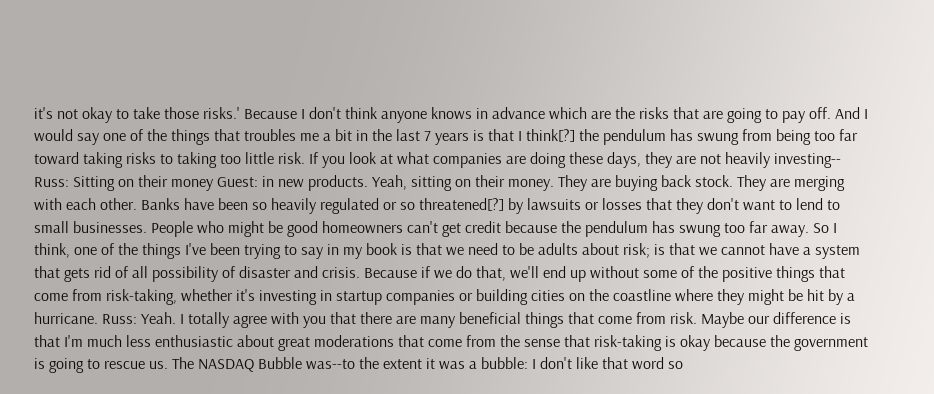it's not okay to take those risks.' Because I don't think anyone knows in advance which are the risks that are going to pay off. And I would say one of the things that troubles me a bit in the last 7 years is that I think[?] the pendulum has swung from being too far toward taking risks to taking too little risk. If you look at what companies are doing these days, they are not heavily investing-- Russ: Sitting on their money Guest: in new products. Yeah, sitting on their money. They are buying back stock. They are merging with each other. Banks have been so heavily regulated or so threatened[?] by lawsuits or losses that they don't want to lend to small businesses. People who might be good homeowners can't get credit because the pendulum has swung too far away. So I think, one of the things I've been trying to say in my book is that we need to be adults about risk; is that we cannot have a system that gets rid of all possibility of disaster and crisis. Because if we do that, we'll end up without some of the positive things that come from risk-taking, whether it's investing in startup companies or building cities on the coastline where they might be hit by a hurricane. Russ: Yeah. I totally agree with you that there are many beneficial things that come from risk. Maybe our difference is that I'm much less enthusiastic about great moderations that come from the sense that risk-taking is okay because the government is going to rescue us. The NASDAQ Bubble was--to the extent it was a bubble: I don't like that word so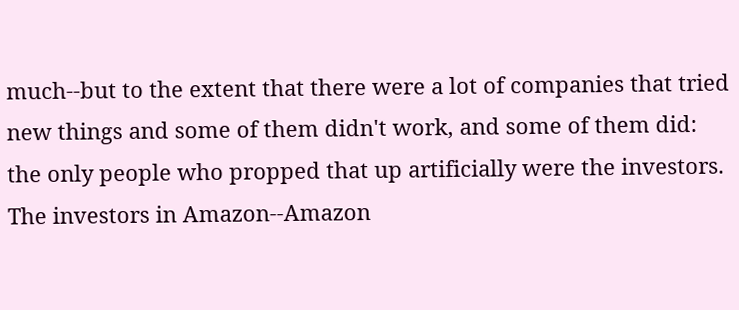much--but to the extent that there were a lot of companies that tried new things and some of them didn't work, and some of them did: the only people who propped that up artificially were the investors. The investors in Amazon--Amazon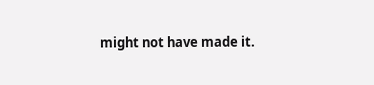might not have made it.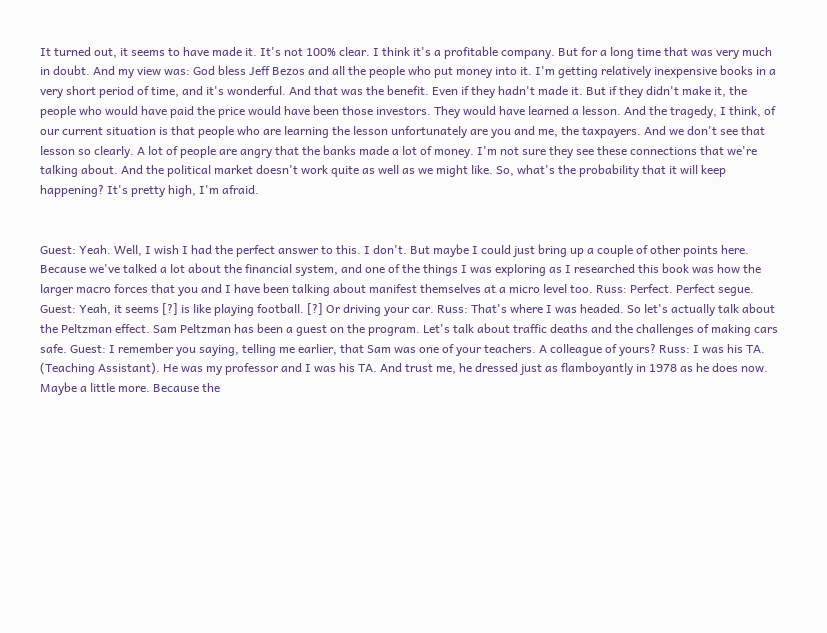It turned out, it seems to have made it. It's not 100% clear. I think it's a profitable company. But for a long time that was very much in doubt. And my view was: God bless Jeff Bezos and all the people who put money into it. I'm getting relatively inexpensive books in a very short period of time, and it's wonderful. And that was the benefit. Even if they hadn't made it. But if they didn't make it, the people who would have paid the price would have been those investors. They would have learned a lesson. And the tragedy, I think, of our current situation is that people who are learning the lesson unfortunately are you and me, the taxpayers. And we don't see that lesson so clearly. A lot of people are angry that the banks made a lot of money. I'm not sure they see these connections that we're talking about. And the political market doesn't work quite as well as we might like. So, what's the probability that it will keep happening? It's pretty high, I'm afraid.


Guest: Yeah. Well, I wish I had the perfect answer to this. I don't. But maybe I could just bring up a couple of other points here. Because we've talked a lot about the financial system, and one of the things I was exploring as I researched this book was how the larger macro forces that you and I have been talking about manifest themselves at a micro level too. Russ: Perfect. Perfect segue. Guest: Yeah, it seems [?] is like playing football. [?] Or driving your car. Russ: That's where I was headed. So let's actually talk about the Peltzman effect. Sam Peltzman has been a guest on the program. Let's talk about traffic deaths and the challenges of making cars safe. Guest: I remember you saying, telling me earlier, that Sam was one of your teachers. A colleague of yours? Russ: I was his TA. (Teaching Assistant). He was my professor and I was his TA. And trust me, he dressed just as flamboyantly in 1978 as he does now. Maybe a little more. Because the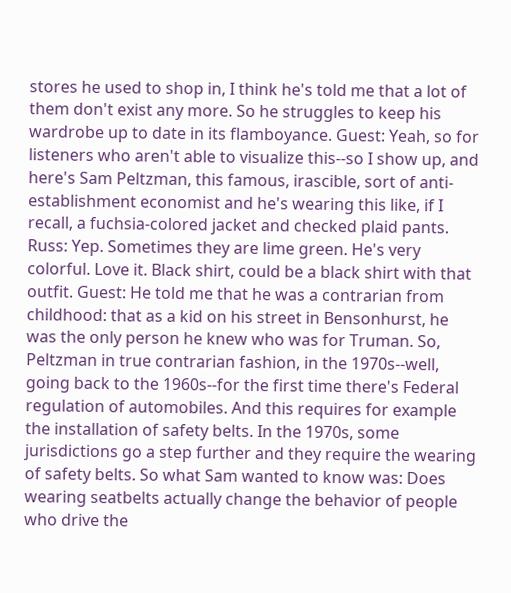stores he used to shop in, I think he's told me that a lot of them don't exist any more. So he struggles to keep his wardrobe up to date in its flamboyance. Guest: Yeah, so for listeners who aren't able to visualize this--so I show up, and here's Sam Peltzman, this famous, irascible, sort of anti-establishment economist and he's wearing this like, if I recall, a fuchsia-colored jacket and checked plaid pants. Russ: Yep. Sometimes they are lime green. He's very colorful. Love it. Black shirt, could be a black shirt with that outfit. Guest: He told me that he was a contrarian from childhood: that as a kid on his street in Bensonhurst, he was the only person he knew who was for Truman. So, Peltzman in true contrarian fashion, in the 1970s--well, going back to the 1960s--for the first time there's Federal regulation of automobiles. And this requires for example the installation of safety belts. In the 1970s, some jurisdictions go a step further and they require the wearing of safety belts. So what Sam wanted to know was: Does wearing seatbelts actually change the behavior of people who drive the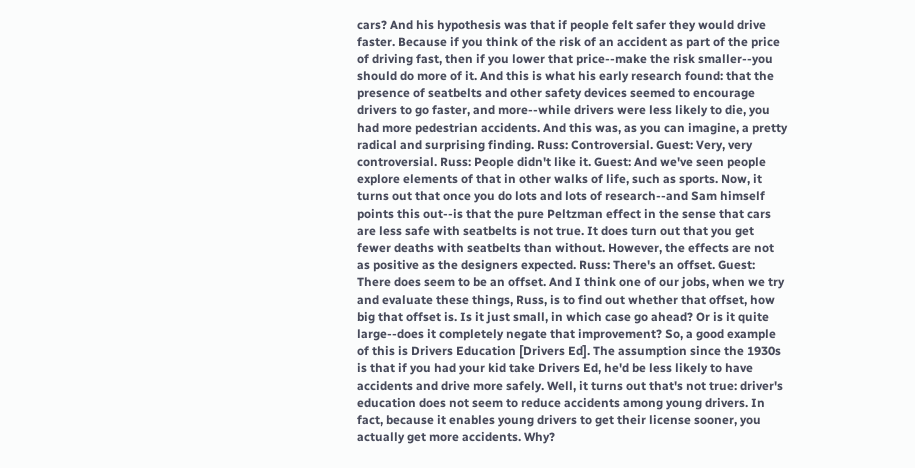cars? And his hypothesis was that if people felt safer they would drive faster. Because if you think of the risk of an accident as part of the price of driving fast, then if you lower that price--make the risk smaller--you should do more of it. And this is what his early research found: that the presence of seatbelts and other safety devices seemed to encourage drivers to go faster, and more--while drivers were less likely to die, you had more pedestrian accidents. And this was, as you can imagine, a pretty radical and surprising finding. Russ: Controversial. Guest: Very, very controversial. Russ: People didn't like it. Guest: And we've seen people explore elements of that in other walks of life, such as sports. Now, it turns out that once you do lots and lots of research--and Sam himself points this out--is that the pure Peltzman effect in the sense that cars are less safe with seatbelts is not true. It does turn out that you get fewer deaths with seatbelts than without. However, the effects are not as positive as the designers expected. Russ: There's an offset. Guest: There does seem to be an offset. And I think one of our jobs, when we try and evaluate these things, Russ, is to find out whether that offset, how big that offset is. Is it just small, in which case go ahead? Or is it quite large--does it completely negate that improvement? So, a good example of this is Drivers Education [Drivers Ed]. The assumption since the 1930s is that if you had your kid take Drivers Ed, he'd be less likely to have accidents and drive more safely. Well, it turns out that's not true: driver's education does not seem to reduce accidents among young drivers. In fact, because it enables young drivers to get their license sooner, you actually get more accidents. Why?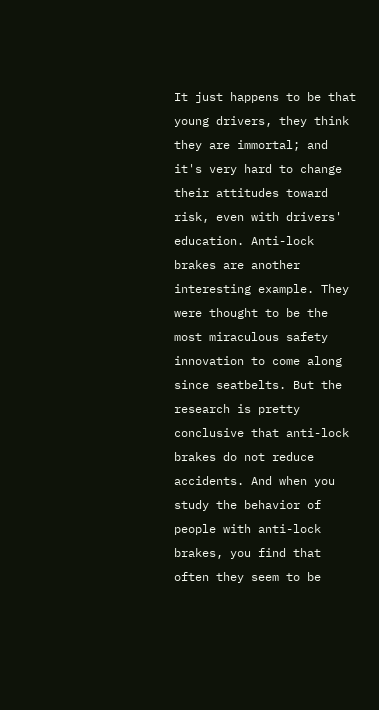It just happens to be that young drivers, they think they are immortal; and it's very hard to change their attitudes toward risk, even with drivers' education. Anti-lock brakes are another interesting example. They were thought to be the most miraculous safety innovation to come along since seatbelts. But the research is pretty conclusive that anti-lock brakes do not reduce accidents. And when you study the behavior of people with anti-lock brakes, you find that often they seem to be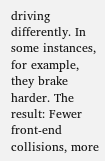driving differently. In some instances, for example, they brake harder. The result: Fewer front-end collisions, more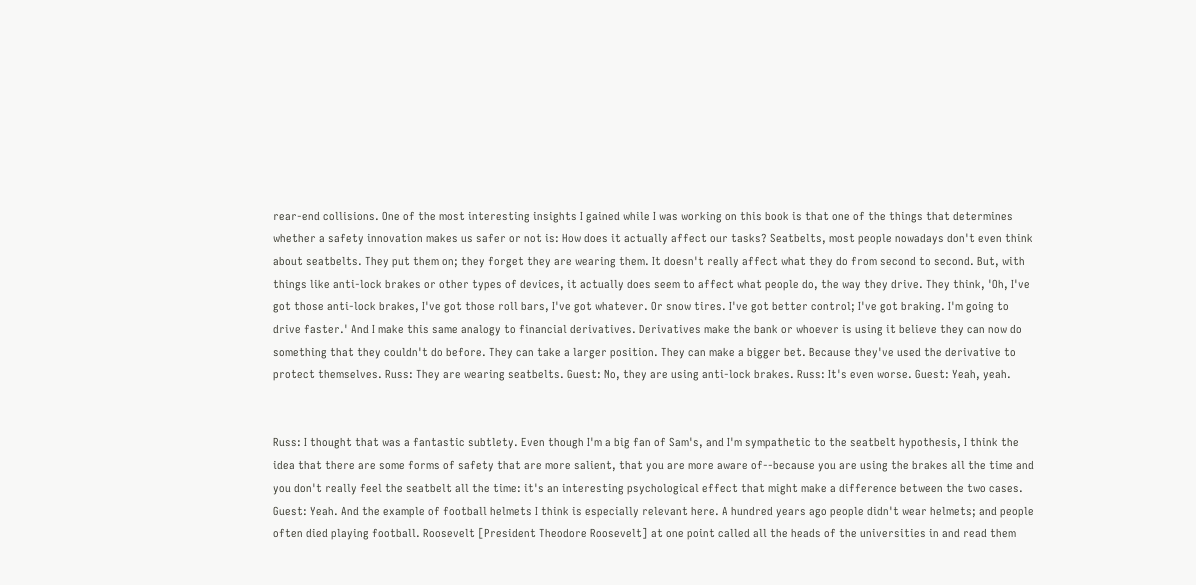rear-end collisions. One of the most interesting insights I gained while I was working on this book is that one of the things that determines whether a safety innovation makes us safer or not is: How does it actually affect our tasks? Seatbelts, most people nowadays don't even think about seatbelts. They put them on; they forget they are wearing them. It doesn't really affect what they do from second to second. But, with things like anti-lock brakes or other types of devices, it actually does seem to affect what people do, the way they drive. They think, 'Oh, I've got those anti-lock brakes, I've got those roll bars, I've got whatever. Or snow tires. I've got better control; I've got braking. I'm going to drive faster.' And I make this same analogy to financial derivatives. Derivatives make the bank or whoever is using it believe they can now do something that they couldn't do before. They can take a larger position. They can make a bigger bet. Because they've used the derivative to protect themselves. Russ: They are wearing seatbelts. Guest: No, they are using anti-lock brakes. Russ: It's even worse. Guest: Yeah, yeah.


Russ: I thought that was a fantastic subtlety. Even though I'm a big fan of Sam's, and I'm sympathetic to the seatbelt hypothesis, I think the idea that there are some forms of safety that are more salient, that you are more aware of--because you are using the brakes all the time and you don't really feel the seatbelt all the time: it's an interesting psychological effect that might make a difference between the two cases. Guest: Yeah. And the example of football helmets I think is especially relevant here. A hundred years ago people didn't wear helmets; and people often died playing football. Roosevelt [President Theodore Roosevelt] at one point called all the heads of the universities in and read them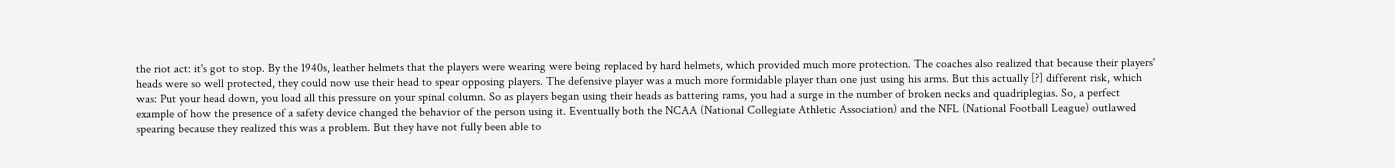the riot act: it's got to stop. By the 1940s, leather helmets that the players were wearing were being replaced by hard helmets, which provided much more protection. The coaches also realized that because their players' heads were so well protected, they could now use their head to spear opposing players. The defensive player was a much more formidable player than one just using his arms. But this actually [?] different risk, which was: Put your head down, you load all this pressure on your spinal column. So as players began using their heads as battering rams, you had a surge in the number of broken necks and quadriplegias. So, a perfect example of how the presence of a safety device changed the behavior of the person using it. Eventually both the NCAA (National Collegiate Athletic Association) and the NFL (National Football League) outlawed spearing because they realized this was a problem. But they have not fully been able to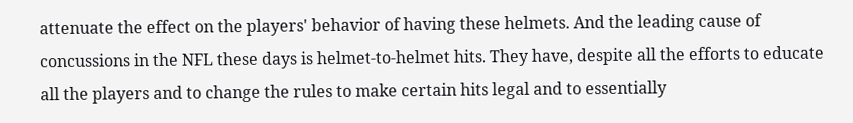attenuate the effect on the players' behavior of having these helmets. And the leading cause of concussions in the NFL these days is helmet-to-helmet hits. They have, despite all the efforts to educate all the players and to change the rules to make certain hits legal and to essentially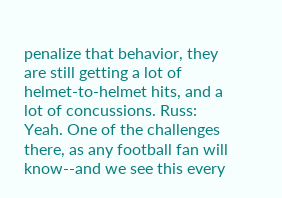penalize that behavior, they are still getting a lot of helmet-to-helmet hits, and a lot of concussions. Russ: Yeah. One of the challenges there, as any football fan will know--and we see this every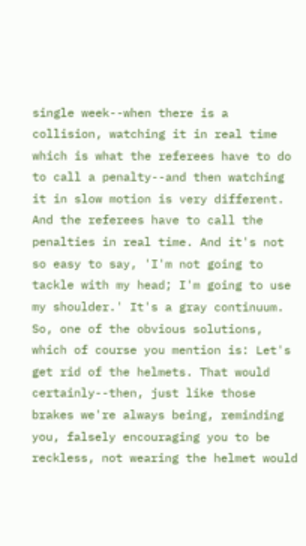single week--when there is a collision, watching it in real time which is what the referees have to do to call a penalty--and then watching it in slow motion is very different. And the referees have to call the penalties in real time. And it's not so easy to say, 'I'm not going to tackle with my head; I'm going to use my shoulder.' It's a gray continuum. So, one of the obvious solutions, which of course you mention is: Let's get rid of the helmets. That would certainly--then, just like those brakes we're always being, reminding you, falsely encouraging you to be reckless, not wearing the helmet would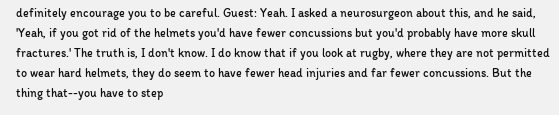definitely encourage you to be careful. Guest: Yeah. I asked a neurosurgeon about this, and he said, 'Yeah, if you got rid of the helmets you'd have fewer concussions but you'd probably have more skull fractures.' The truth is, I don't know. I do know that if you look at rugby, where they are not permitted to wear hard helmets, they do seem to have fewer head injuries and far fewer concussions. But the thing that--you have to step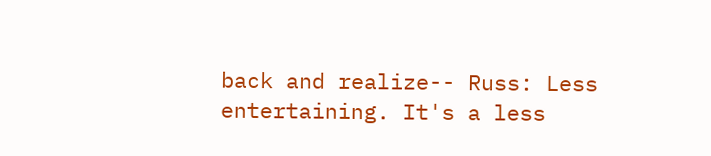back and realize-- Russ: Less entertaining. It's a less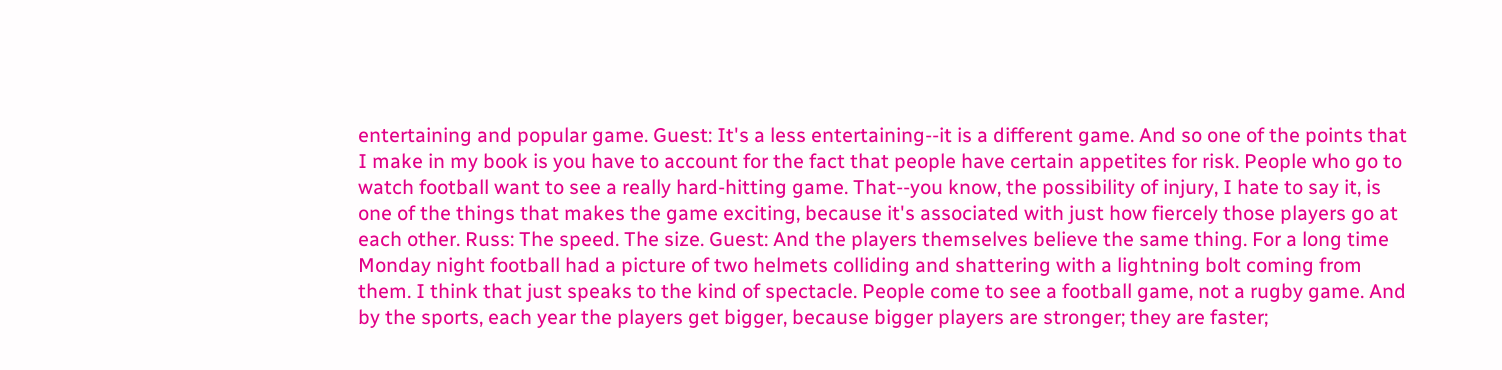entertaining and popular game. Guest: It's a less entertaining--it is a different game. And so one of the points that I make in my book is you have to account for the fact that people have certain appetites for risk. People who go to watch football want to see a really hard-hitting game. That--you know, the possibility of injury, I hate to say it, is one of the things that makes the game exciting, because it's associated with just how fiercely those players go at each other. Russ: The speed. The size. Guest: And the players themselves believe the same thing. For a long time Monday night football had a picture of two helmets colliding and shattering with a lightning bolt coming from them. I think that just speaks to the kind of spectacle. People come to see a football game, not a rugby game. And by the sports, each year the players get bigger, because bigger players are stronger; they are faster;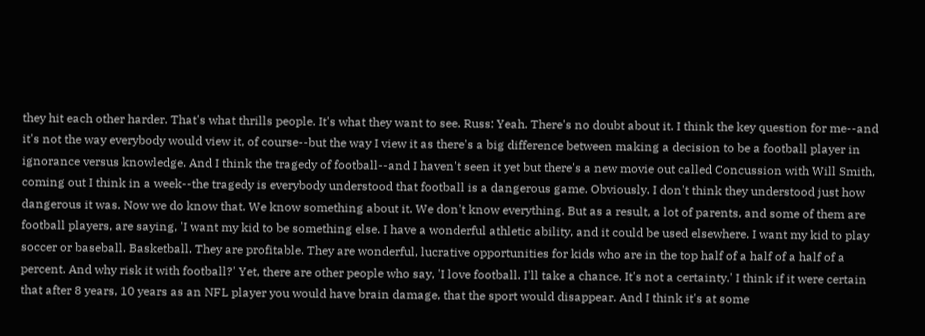they hit each other harder. That's what thrills people. It's what they want to see. Russ: Yeah. There's no doubt about it. I think the key question for me--and it's not the way everybody would view it, of course--but the way I view it as there's a big difference between making a decision to be a football player in ignorance versus knowledge. And I think the tragedy of football--and I haven't seen it yet but there's a new movie out called Concussion with Will Smith, coming out I think in a week--the tragedy is everybody understood that football is a dangerous game. Obviously. I don't think they understood just how dangerous it was. Now we do know that. We know something about it. We don't know everything. But as a result, a lot of parents, and some of them are football players, are saying, 'I want my kid to be something else. I have a wonderful athletic ability, and it could be used elsewhere. I want my kid to play soccer or baseball. Basketball. They are profitable. They are wonderful, lucrative opportunities for kids who are in the top half of a half of a half of a percent. And why risk it with football?' Yet, there are other people who say, 'I love football. I'll take a chance. It's not a certainty.' I think if it were certain that after 8 years, 10 years as an NFL player you would have brain damage, that the sport would disappear. And I think it's at some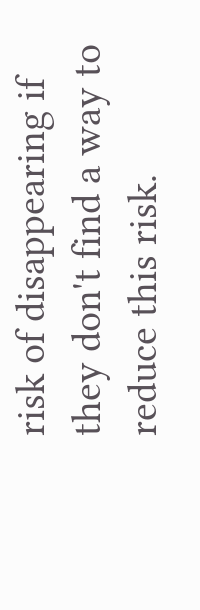risk of disappearing if they don't find a way to reduce this risk.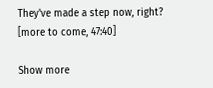They've made a step now, right? [more to come, 47:40]

Show more